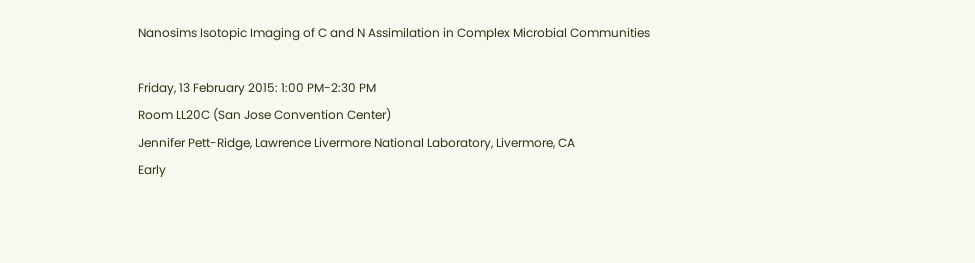Nanosims Isotopic Imaging of C and N Assimilation in Complex Microbial Communities

Friday, 13 February 2015: 1:00 PM-2:30 PM
Room LL20C (San Jose Convention Center)
Jennifer Pett-Ridge, Lawrence Livermore National Laboratory, Livermore, CA
Early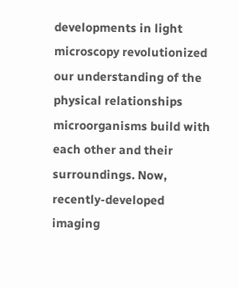developments in light microscopy revolutionized our understanding of the physical relationships microorganisms build with each other and their surroundings. Now, recently-developed imaging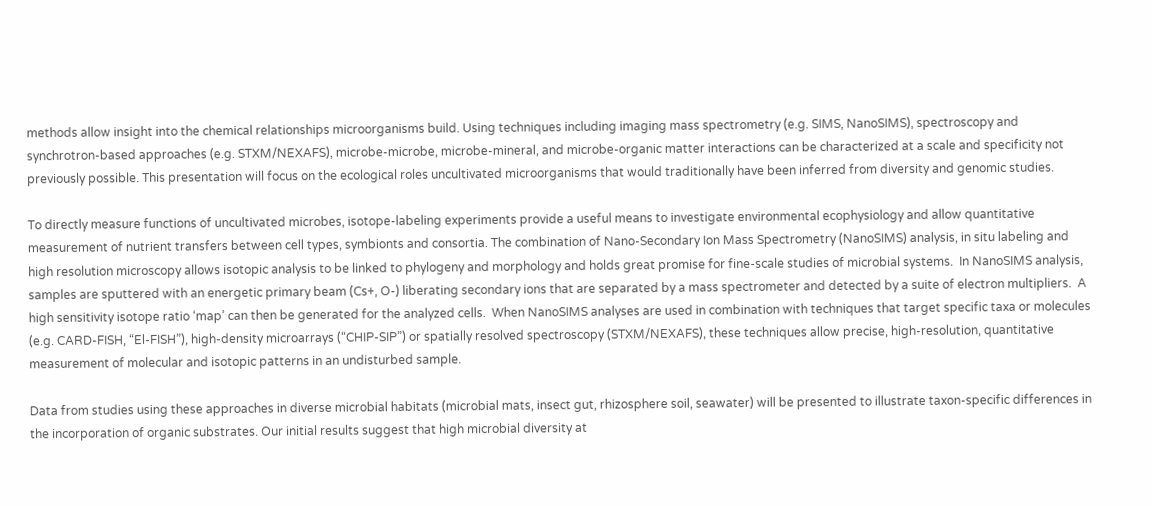methods allow insight into the chemical relationships microorganisms build. Using techniques including imaging mass spectrometry (e.g. SIMS, NanoSIMS), spectroscopy and synchrotron-based approaches (e.g. STXM/NEXAFS), microbe-microbe, microbe-mineral, and microbe-organic matter interactions can be characterized at a scale and specificity not previously possible. This presentation will focus on the ecological roles uncultivated microorganisms that would traditionally have been inferred from diversity and genomic studies.

To directly measure functions of uncultivated microbes, isotope-labeling experiments provide a useful means to investigate environmental ecophysiology and allow quantitative measurement of nutrient transfers between cell types, symbionts and consortia. The combination of Nano-Secondary Ion Mass Spectrometry (NanoSIMS) analysis, in situ labeling and high resolution microscopy allows isotopic analysis to be linked to phylogeny and morphology and holds great promise for fine-scale studies of microbial systems.  In NanoSIMS analysis, samples are sputtered with an energetic primary beam (Cs+, O-) liberating secondary ions that are separated by a mass spectrometer and detected by a suite of electron multipliers.  A high sensitivity isotope ratio ‘map’ can then be generated for the analyzed cells.  When NanoSIMS analyses are used in combination with techniques that target specific taxa or molecules (e.g. CARD-FISH, “El-FISH”), high-density microarrays (“CHIP-SIP”) or spatially resolved spectroscopy (STXM/NEXAFS), these techniques allow precise, high-resolution, quantitative measurement of molecular and isotopic patterns in an undisturbed sample.

Data from studies using these approaches in diverse microbial habitats (microbial mats, insect gut, rhizosphere soil, seawater) will be presented to illustrate taxon-specific differences in the incorporation of organic substrates. Our initial results suggest that high microbial diversity at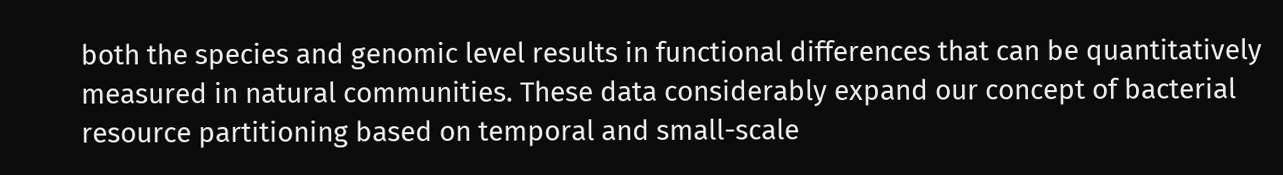both the species and genomic level results in functional differences that can be quantitatively measured in natural communities. These data considerably expand our concept of bacterial resource partitioning based on temporal and small-scale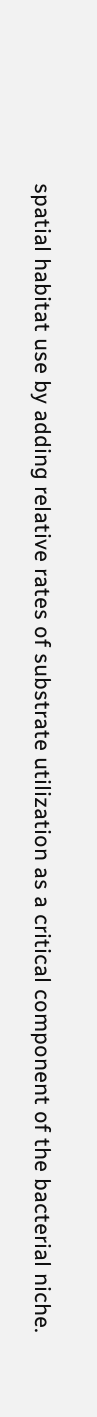spatial habitat use by adding relative rates of substrate utilization as a critical component of the bacterial niche.